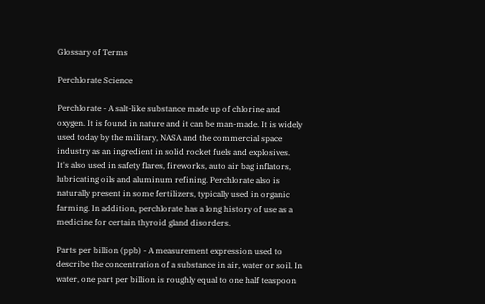Glossary of Terms

Perchlorate Science

Perchlorate - A salt-like substance made up of chlorine and oxygen. It is found in nature and it can be man-made. It is widely used today by the military, NASA and the commercial space industry as an ingredient in solid rocket fuels and explosives. It's also used in safety flares, fireworks, auto air bag inflators, lubricating oils and aluminum refining. Perchlorate also is naturally present in some fertilizers, typically used in organic farming. In addition, perchlorate has a long history of use as a medicine for certain thyroid gland disorders.

Parts per billion (ppb) - A measurement expression used to describe the concentration of a substance in air, water or soil. In water, one part per billion is roughly equal to one half teaspoon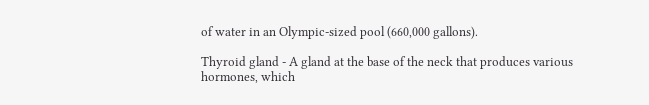of water in an Olympic-sized pool (660,000 gallons).

Thyroid gland - A gland at the base of the neck that produces various hormones, which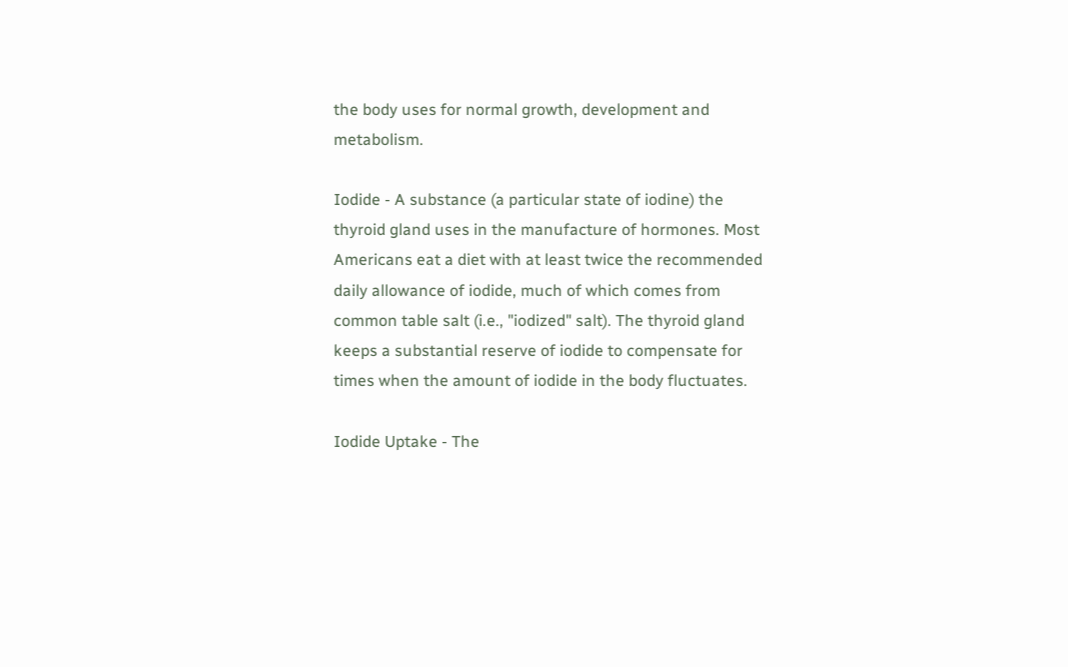the body uses for normal growth, development and metabolism.

Iodide - A substance (a particular state of iodine) the thyroid gland uses in the manufacture of hormones. Most Americans eat a diet with at least twice the recommended daily allowance of iodide, much of which comes from common table salt (i.e., "iodized" salt). The thyroid gland keeps a substantial reserve of iodide to compensate for times when the amount of iodide in the body fluctuates.

Iodide Uptake - The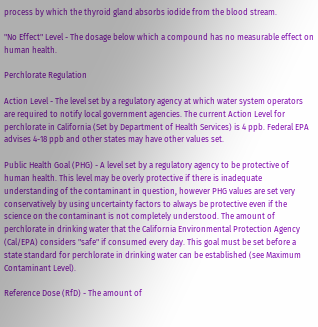process by which the thyroid gland absorbs iodide from the blood stream.

"No Effect" Level - The dosage below which a compound has no measurable effect on human health.

Perchlorate Regulation

Action Level - The level set by a regulatory agency at which water system operators are required to notify local government agencies. The current Action Level for perchlorate in California (Set by Department of Health Services) is 4 ppb. Federal EPA advises 4-18 ppb and other states may have other values set.

Public Health Goal (PHG) - A level set by a regulatory agency to be protective of human health. This level may be overly protective if there is inadequate understanding of the contaminant in question, however PHG values are set very conservatively by using uncertainty factors to always be protective even if the science on the contaminant is not completely understood. The amount of perchlorate in drinking water that the California Environmental Protection Agency (Cal/EPA) considers "safe" if consumed every day. This goal must be set before a state standard for perchlorate in drinking water can be established (see Maximum Contaminant Level).

Reference Dose (RfD) - The amount of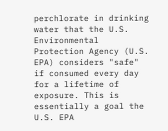perchlorate in drinking water that the U.S. Environmental Protection Agency (U.S. EPA) considers "safe" if consumed every day for a lifetime of exposure. This is essentially a goal the U.S. EPA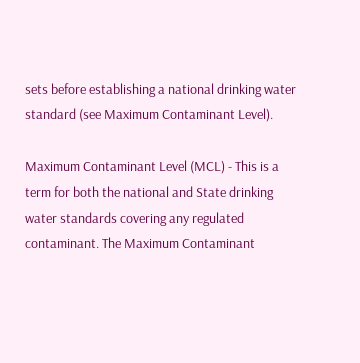sets before establishing a national drinking water standard (see Maximum Contaminant Level).

Maximum Contaminant Level (MCL) - This is a term for both the national and State drinking water standards covering any regulated contaminant. The Maximum Contaminant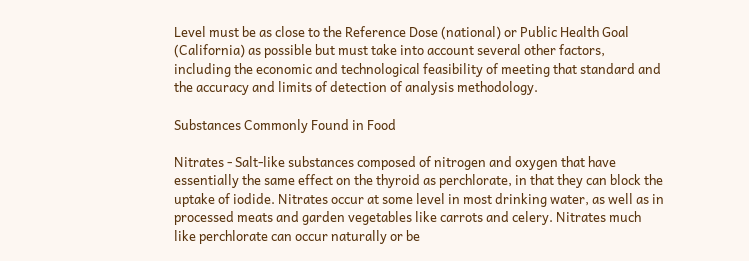Level must be as close to the Reference Dose (national) or Public Health Goal (California) as possible but must take into account several other factors, including the economic and technological feasibility of meeting that standard and the accuracy and limits of detection of analysis methodology.

Substances Commonly Found in Food

Nitrates - Salt-like substances composed of nitrogen and oxygen that have essentially the same effect on the thyroid as perchlorate, in that they can block the uptake of iodide. Nitrates occur at some level in most drinking water, as well as in processed meats and garden vegetables like carrots and celery. Nitrates much like perchlorate can occur naturally or be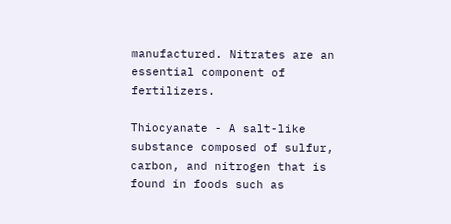manufactured. Nitrates are an essential component of fertilizers.

Thiocyanate - A salt-like substance composed of sulfur, carbon, and nitrogen that is found in foods such as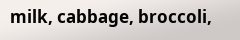milk, cabbage, broccoli,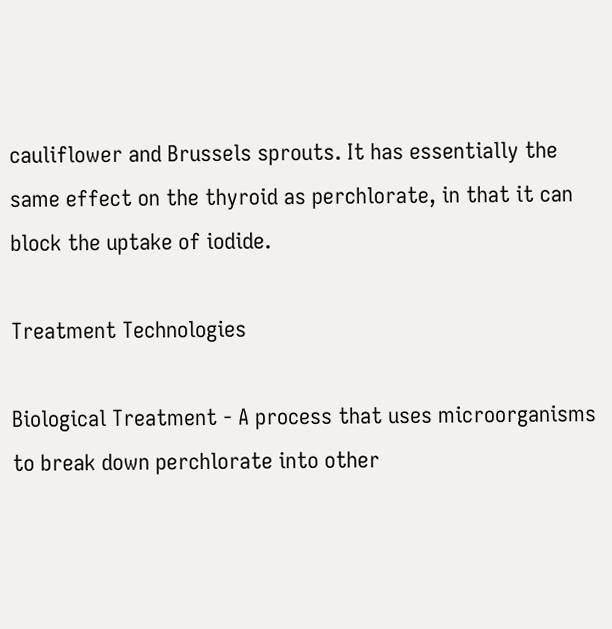cauliflower and Brussels sprouts. It has essentially the same effect on the thyroid as perchlorate, in that it can block the uptake of iodide.

Treatment Technologies

Biological Treatment - A process that uses microorganisms to break down perchlorate into other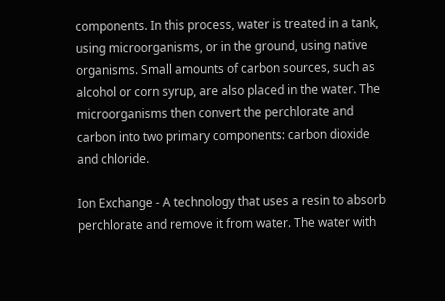components. In this process, water is treated in a tank, using microorganisms, or in the ground, using native organisms. Small amounts of carbon sources, such as alcohol or corn syrup, are also placed in the water. The microorganisms then convert the perchlorate and carbon into two primary components: carbon dioxide and chloride.

Ion Exchange - A technology that uses a resin to absorb perchlorate and remove it from water. The water with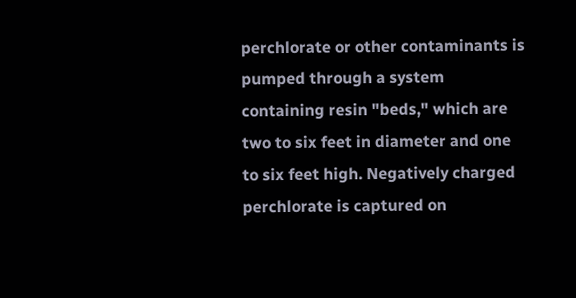perchlorate or other contaminants is pumped through a system containing resin "beds," which are two to six feet in diameter and one to six feet high. Negatively charged perchlorate is captured on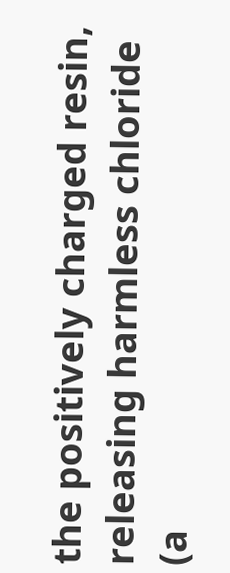the positively charged resin, releasing harmless chloride (a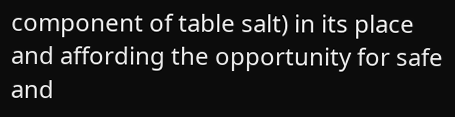component of table salt) in its place and affording the opportunity for safe and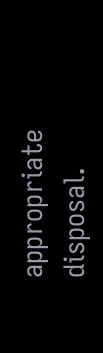appropriate disposal.